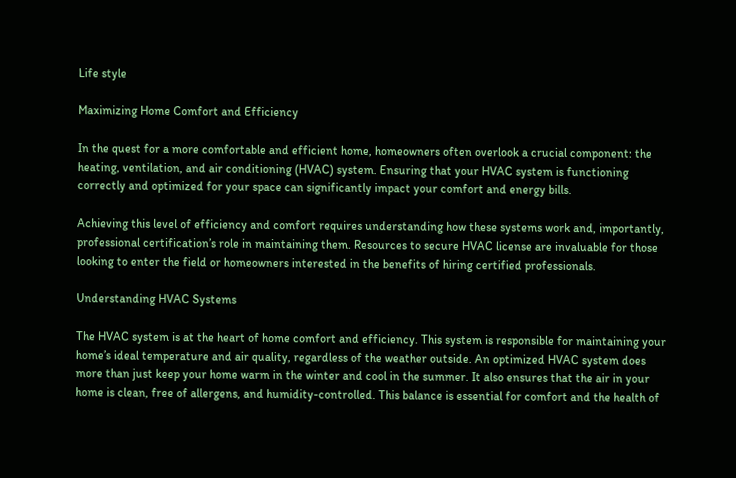Life style

Maximizing Home Comfort and Efficiency

In the quest for a more comfortable and efficient home, homeowners often overlook a crucial component: the heating, ventilation, and air conditioning (HVAC) system. Ensuring that your HVAC system is functioning correctly and optimized for your space can significantly impact your comfort and energy bills.

Achieving this level of efficiency and comfort requires understanding how these systems work and, importantly, professional certification’s role in maintaining them. Resources to secure HVAC license are invaluable for those looking to enter the field or homeowners interested in the benefits of hiring certified professionals.

Understanding HVAC Systems

The HVAC system is at the heart of home comfort and efficiency. This system is responsible for maintaining your home’s ideal temperature and air quality, regardless of the weather outside. An optimized HVAC system does more than just keep your home warm in the winter and cool in the summer. It also ensures that the air in your home is clean, free of allergens, and humidity-controlled. This balance is essential for comfort and the health of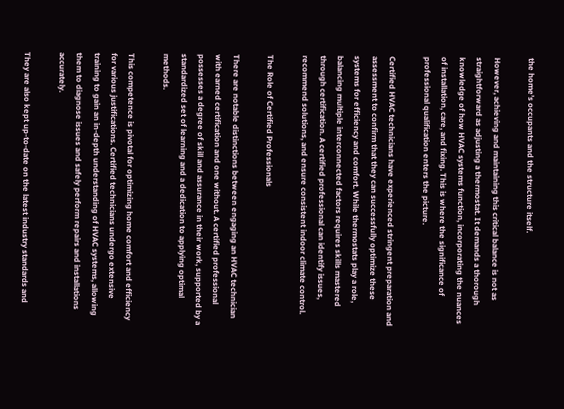the home’s occupants and the structure itself.

However, achieving and maintaining this critical balance is not as straightforward as adjusting a thermostat. It demands a thorough knowledge of how HVAC systems function, incorporating the nuances of installation, care, and fixing. This is where the significance of professional qualification enters the picture.

Certified HVAC technicians have experienced stringent preparation and assessment to confirm that they can successfully optimize these systems for efficiency and comfort. While thermostats play a role, balancing multiple interconnected factors requires skills mastered through certification. A certified professional can identify issues, recommend solutions, and ensure consistent indoor climate control.

The Role of Certified Professionals

There are notable distinctions between engaging an HVAC technician with earned certification and one without. A certified professional possesses a degree of skill and assurance in their work, supported by a standardized set of learning and a dedication to applying optimal methods.

This competence is pivotal for optimizing home comfort and efficiency for various justifications. Certified technicians undergo extensive training to gain an in-depth understanding of HVAC systems, allowing them to diagnose issues and safely perform repairs and installations accurately.

They are also kept up-to-date on the latest industry standards and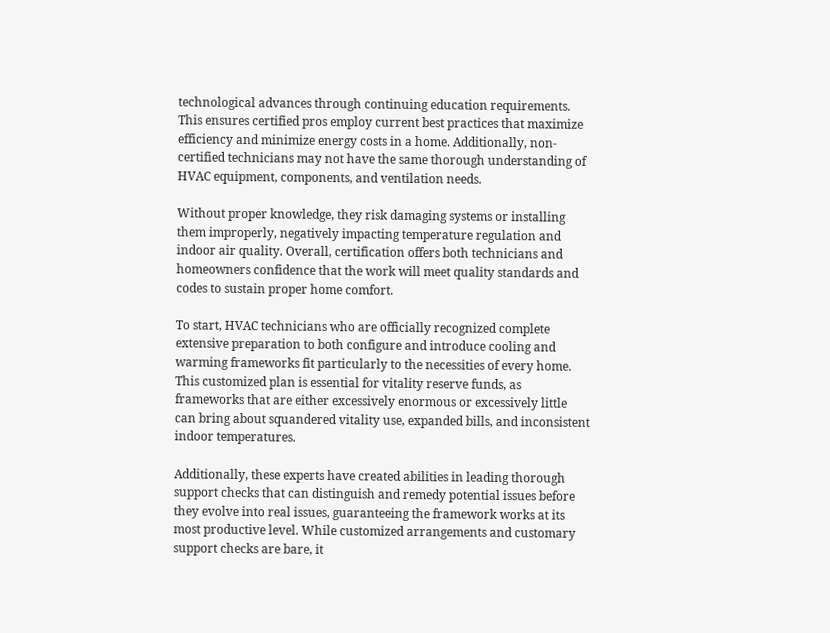technological advances through continuing education requirements. This ensures certified pros employ current best practices that maximize efficiency and minimize energy costs in a home. Additionally, non-certified technicians may not have the same thorough understanding of HVAC equipment, components, and ventilation needs.

Without proper knowledge, they risk damaging systems or installing them improperly, negatively impacting temperature regulation and indoor air quality. Overall, certification offers both technicians and homeowners confidence that the work will meet quality standards and codes to sustain proper home comfort.

To start, HVAC technicians who are officially recognized complete extensive preparation to both configure and introduce cooling and warming frameworks fit particularly to the necessities of every home. This customized plan is essential for vitality reserve funds, as frameworks that are either excessively enormous or excessively little can bring about squandered vitality use, expanded bills, and inconsistent indoor temperatures.

Additionally, these experts have created abilities in leading thorough support checks that can distinguish and remedy potential issues before they evolve into real issues, guaranteeing the framework works at its most productive level. While customized arrangements and customary support checks are bare, it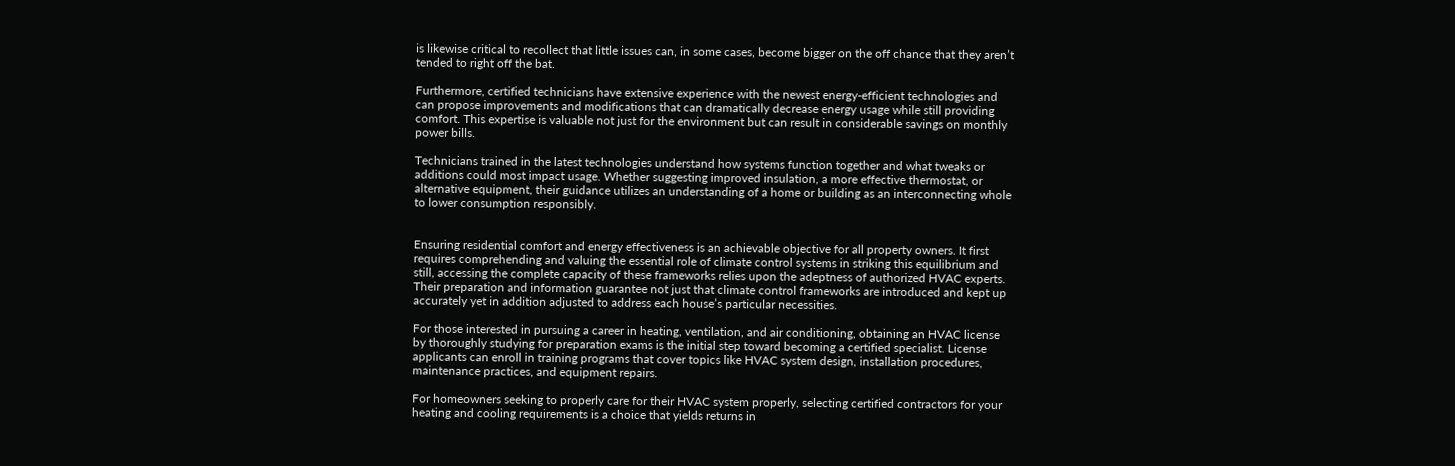is likewise critical to recollect that little issues can, in some cases, become bigger on the off chance that they aren’t tended to right off the bat.

Furthermore, certified technicians have extensive experience with the newest energy-efficient technologies and can propose improvements and modifications that can dramatically decrease energy usage while still providing comfort. This expertise is valuable not just for the environment but can result in considerable savings on monthly power bills.

Technicians trained in the latest technologies understand how systems function together and what tweaks or additions could most impact usage. Whether suggesting improved insulation, a more effective thermostat, or alternative equipment, their guidance utilizes an understanding of a home or building as an interconnecting whole to lower consumption responsibly.


Ensuring residential comfort and energy effectiveness is an achievable objective for all property owners. It first requires comprehending and valuing the essential role of climate control systems in striking this equilibrium and still, accessing the complete capacity of these frameworks relies upon the adeptness of authorized HVAC experts. Their preparation and information guarantee not just that climate control frameworks are introduced and kept up accurately yet in addition adjusted to address each house’s particular necessities.

For those interested in pursuing a career in heating, ventilation, and air conditioning, obtaining an HVAC license by thoroughly studying for preparation exams is the initial step toward becoming a certified specialist. License applicants can enroll in training programs that cover topics like HVAC system design, installation procedures, maintenance practices, and equipment repairs.

For homeowners seeking to properly care for their HVAC system properly, selecting certified contractors for your heating and cooling requirements is a choice that yields returns in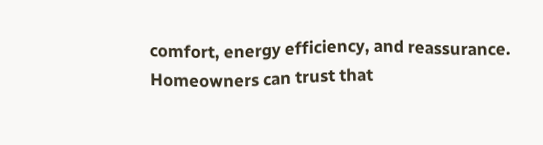comfort, energy efficiency, and reassurance. Homeowners can trust that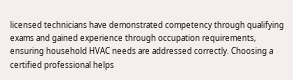licensed technicians have demonstrated competency through qualifying exams and gained experience through occupation requirements, ensuring household HVAC needs are addressed correctly. Choosing a certified professional helps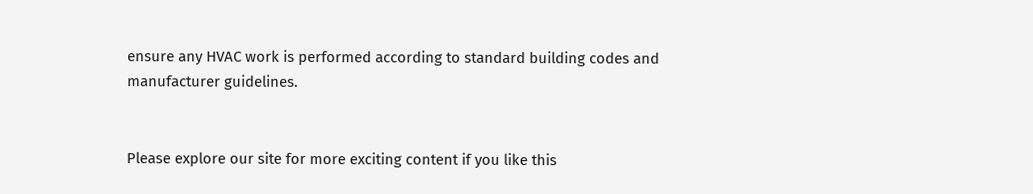ensure any HVAC work is performed according to standard building codes and manufacturer guidelines.


Please explore our site for more exciting content if you like this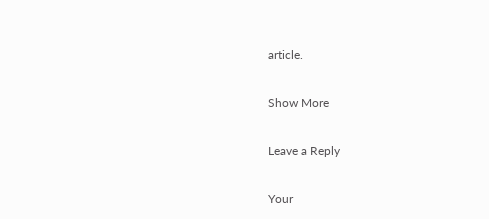article.

Show More

Leave a Reply

Your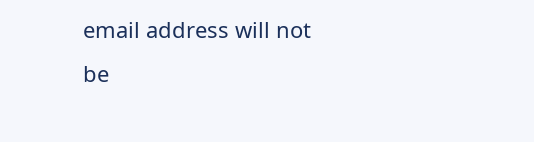email address will not be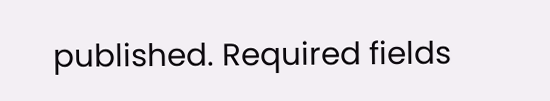published. Required fields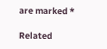are marked *

Related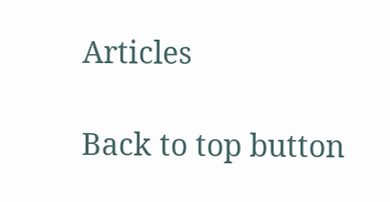Articles

Back to top button